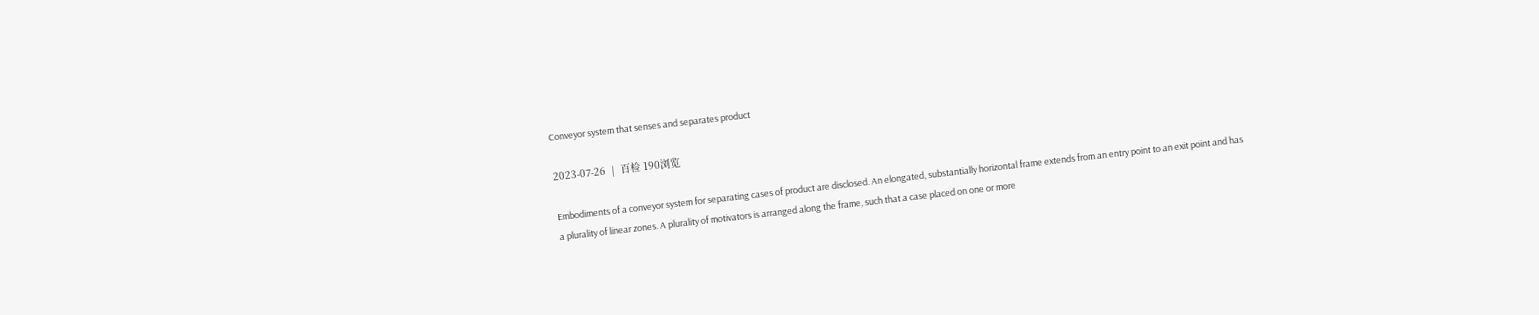Conveyor system that senses and separates product

2023-07-26  |  百检 190浏览

Embodiments of a conveyor system for separating cases of product are disclosed. An elongated, substantially horizontal frame extends from an entry point to an exit point and has a plurality of linear zones. A plurality of motivators is arranged along the frame, such that a case placed on one or more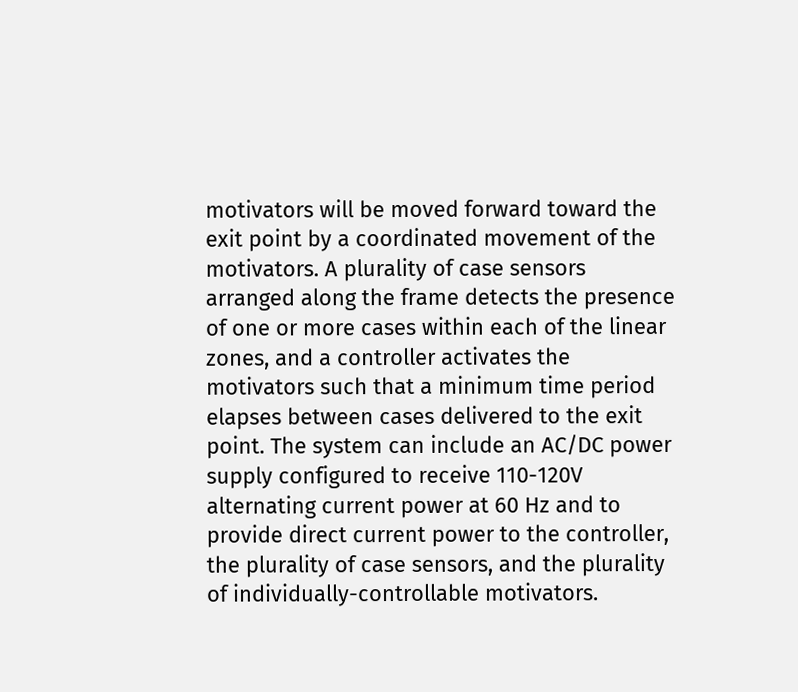motivators will be moved forward toward the exit point by a coordinated movement of the motivators. A plurality of case sensors arranged along the frame detects the presence of one or more cases within each of the linear zones, and a controller activates the motivators such that a minimum time period elapses between cases delivered to the exit point. The system can include an AC/DC power supply configured to receive 110-120V alternating current power at 60 Hz and to provide direct current power to the controller, the plurality of case sensors, and the plurality of individually-controllable motivators.